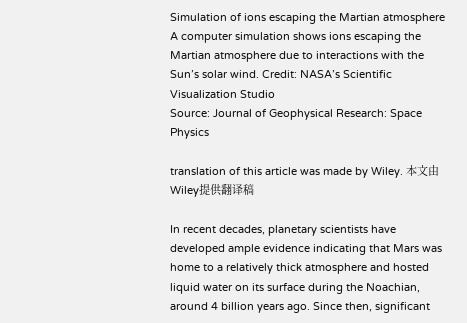Simulation of ions escaping the Martian atmosphere
A computer simulation shows ions escaping the Martian atmosphere due to interactions with the Sun’s solar wind. Credit: NASA’s Scientific Visualization Studio
Source: Journal of Geophysical Research: Space Physics

translation of this article was made by Wiley. 本文由Wiley提供翻译稿

In recent decades, planetary scientists have developed ample evidence indicating that Mars was home to a relatively thick atmosphere and hosted liquid water on its surface during the Noachian, around 4 billion years ago. Since then, significant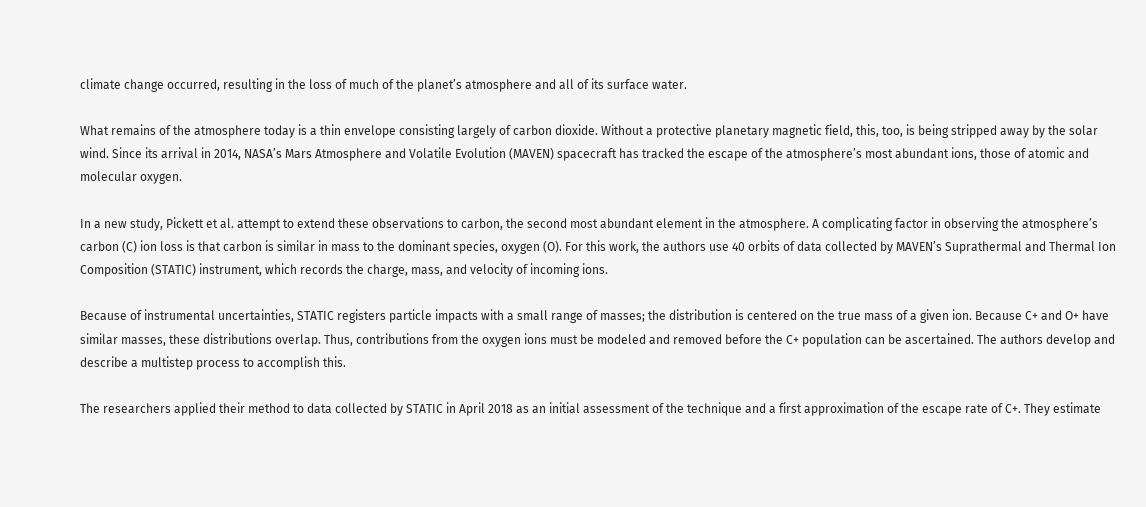climate change occurred, resulting in the loss of much of the planet’s atmosphere and all of its surface water.

What remains of the atmosphere today is a thin envelope consisting largely of carbon dioxide. Without a protective planetary magnetic field, this, too, is being stripped away by the solar wind. Since its arrival in 2014, NASA’s Mars Atmosphere and Volatile Evolution (MAVEN) spacecraft has tracked the escape of the atmosphere’s most abundant ions, those of atomic and molecular oxygen.

In a new study, Pickett et al. attempt to extend these observations to carbon, the second most abundant element in the atmosphere. A complicating factor in observing the atmosphere’s carbon (C) ion loss is that carbon is similar in mass to the dominant species, oxygen (O). For this work, the authors use 40 orbits of data collected by MAVEN’s Suprathermal and Thermal Ion Composition (STATIC) instrument, which records the charge, mass, and velocity of incoming ions.

Because of instrumental uncertainties, STATIC registers particle impacts with a small range of masses; the distribution is centered on the true mass of a given ion. Because C+ and O+ have similar masses, these distributions overlap. Thus, contributions from the oxygen ions must be modeled and removed before the C+ population can be ascertained. The authors develop and describe a multistep process to accomplish this.

The researchers applied their method to data collected by STATIC in April 2018 as an initial assessment of the technique and a first approximation of the escape rate of C+. They estimate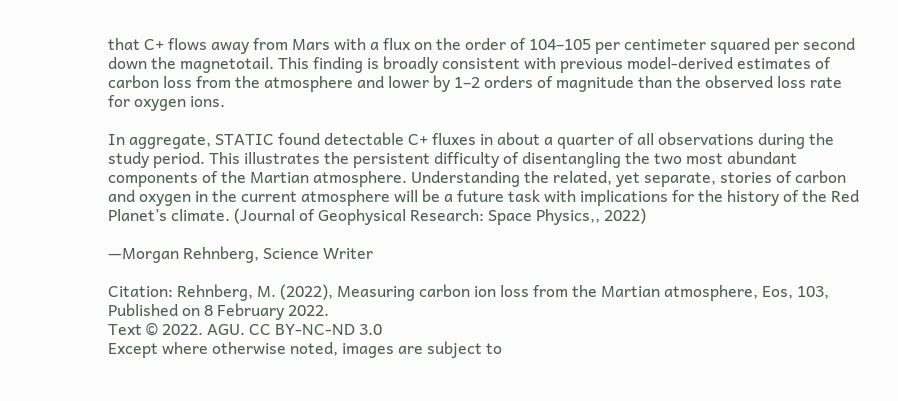that C+ flows away from Mars with a flux on the order of 104–105 per centimeter squared per second down the magnetotail. This finding is broadly consistent with previous model-derived estimates of carbon loss from the atmosphere and lower by 1–2 orders of magnitude than the observed loss rate for oxygen ions.

In aggregate, STATIC found detectable C+ fluxes in about a quarter of all observations during the study period. This illustrates the persistent difficulty of disentangling the two most abundant components of the Martian atmosphere. Understanding the related, yet separate, stories of carbon and oxygen in the current atmosphere will be a future task with implications for the history of the Red Planet’s climate. (Journal of Geophysical Research: Space Physics,, 2022)

—Morgan Rehnberg, Science Writer

Citation: Rehnberg, M. (2022), Measuring carbon ion loss from the Martian atmosphere, Eos, 103, Published on 8 February 2022.
Text © 2022. AGU. CC BY-NC-ND 3.0
Except where otherwise noted, images are subject to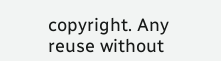copyright. Any reuse without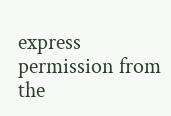express permission from the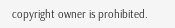copyright owner is prohibited.